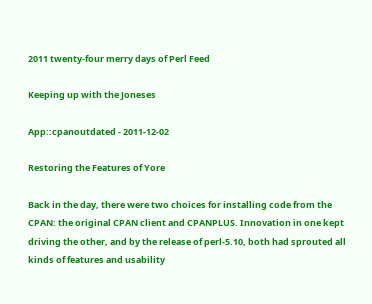2011 twenty-four merry days of Perl Feed

Keeping up with the Joneses

App::cpanoutdated - 2011-12-02

Restoring the Features of Yore

Back in the day, there were two choices for installing code from the CPAN: the original CPAN client and CPANPLUS. Innovation in one kept driving the other, and by the release of perl-5.10, both had sprouted all kinds of features and usability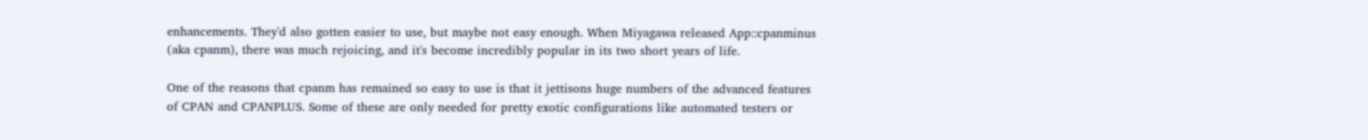enhancements. They'd also gotten easier to use, but maybe not easy enough. When Miyagawa released App::cpanminus (aka cpanm), there was much rejoicing, and it's become incredibly popular in its two short years of life.

One of the reasons that cpanm has remained so easy to use is that it jettisons huge numbers of the advanced features of CPAN and CPANPLUS. Some of these are only needed for pretty exotic configurations like automated testers or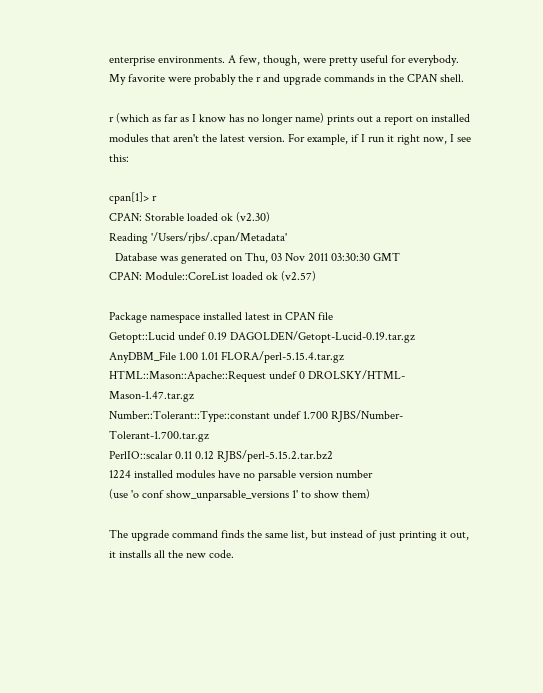enterprise environments. A few, though, were pretty useful for everybody. My favorite were probably the r and upgrade commands in the CPAN shell.

r (which as far as I know has no longer name) prints out a report on installed modules that aren't the latest version. For example, if I run it right now, I see this:

cpan[1]> r
CPAN: Storable loaded ok (v2.30)
Reading '/Users/rjbs/.cpan/Metadata'
  Database was generated on Thu, 03 Nov 2011 03:30:30 GMT
CPAN: Module::CoreList loaded ok (v2.57)

Package namespace installed latest in CPAN file
Getopt::Lucid undef 0.19 DAGOLDEN/Getopt-Lucid-0.19.tar.gz
AnyDBM_File 1.00 1.01 FLORA/perl-5.15.4.tar.gz
HTML::Mason::Apache::Request undef 0 DROLSKY/HTML-Mason-1.47.tar.gz
Number::Tolerant::Type::constant undef 1.700 RJBS/Number-Tolerant-1.700.tar.gz
PerlIO::scalar 0.11 0.12 RJBS/perl-5.15.2.tar.bz2
1224 installed modules have no parsable version number
(use 'o conf show_unparsable_versions 1' to show them)

The upgrade command finds the same list, but instead of just printing it out, it installs all the new code.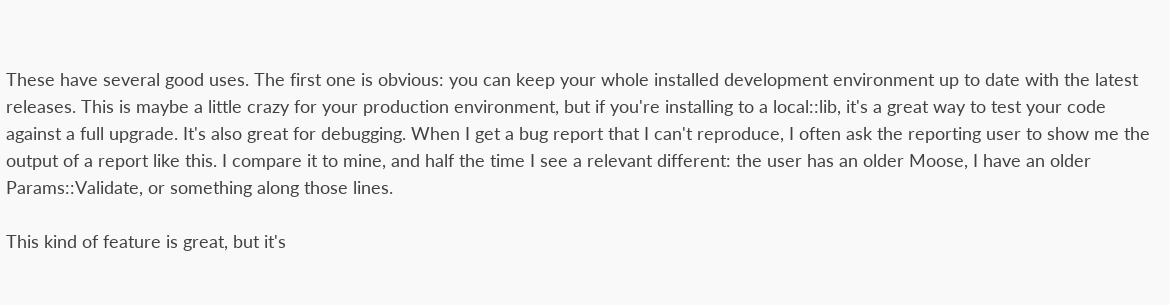These have several good uses. The first one is obvious: you can keep your whole installed development environment up to date with the latest releases. This is maybe a little crazy for your production environment, but if you're installing to a local::lib, it's a great way to test your code against a full upgrade. It's also great for debugging. When I get a bug report that I can't reproduce, I often ask the reporting user to show me the output of a report like this. I compare it to mine, and half the time I see a relevant different: the user has an older Moose, I have an older Params::Validate, or something along those lines.

This kind of feature is great, but it's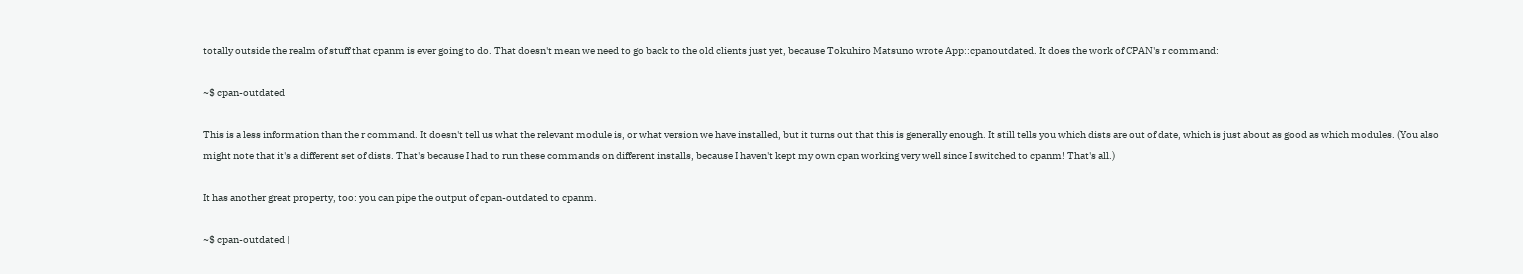totally outside the realm of stuff that cpanm is ever going to do. That doesn't mean we need to go back to the old clients just yet, because Tokuhiro Matsuno wrote App::cpanoutdated. It does the work of CPAN's r command:

~$ cpan-outdated

This is a less information than the r command. It doesn't tell us what the relevant module is, or what version we have installed, but it turns out that this is generally enough. It still tells you which dists are out of date, which is just about as good as which modules. (You also might note that it's a different set of dists. That's because I had to run these commands on different installs, because I haven't kept my own cpan working very well since I switched to cpanm! That's all.)

It has another great property, too: you can pipe the output of cpan-outdated to cpanm.

~$ cpan-outdated |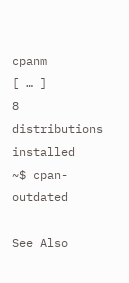cpanm
[ … ]
8 distributions installed
~$ cpan-outdated

See Also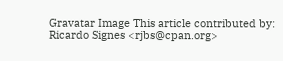Gravatar Image This article contributed by: Ricardo Signes <rjbs@cpan.org>